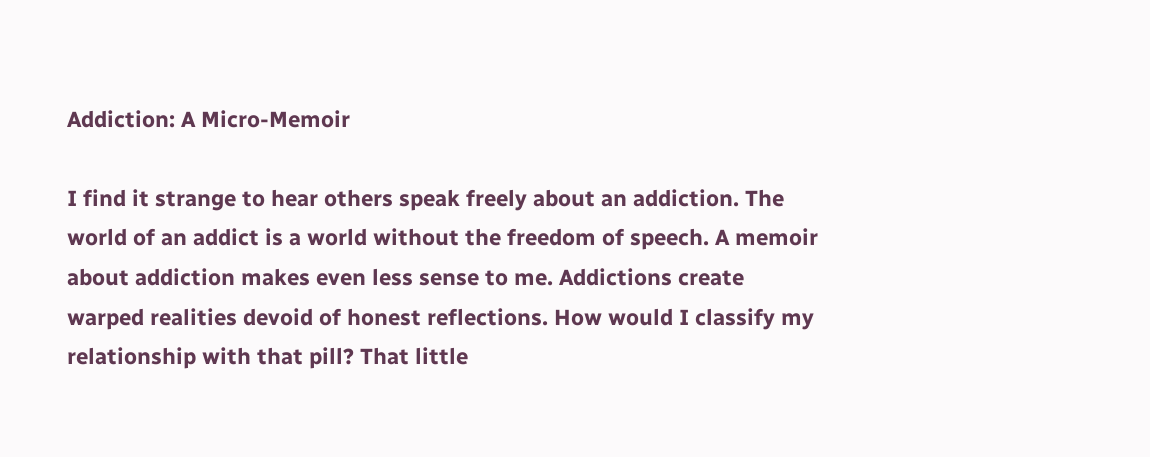Addiction: A Micro-Memoir

I find it strange to hear others speak freely about an addiction. The world of an addict is a world without the freedom of speech. A memoir about addiction makes even less sense to me. Addictions create warped realities devoid of honest reflections. How would I classify my relationship with that pill? That little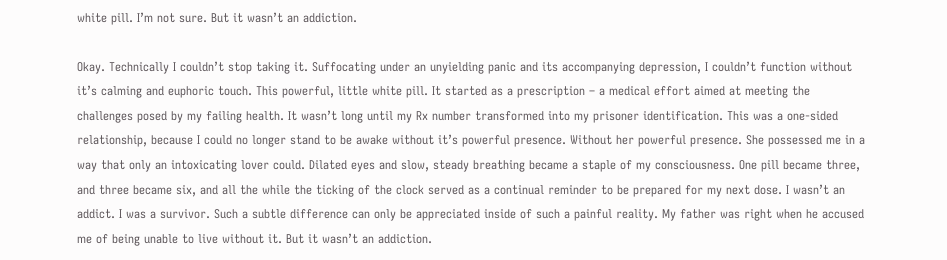white pill. I’m not sure. But it wasn’t an addiction.

Okay. Technically I couldn’t stop taking it. Suffocating under an unyielding panic and its accompanying depression, I couldn’t function without it’s calming and euphoric touch. This powerful, little white pill. It started as a prescription – a medical effort aimed at meeting the challenges posed by my failing health. It wasn’t long until my Rx number transformed into my prisoner identification. This was a one-sided relationship, because I could no longer stand to be awake without it’s powerful presence. Without her powerful presence. She possessed me in a way that only an intoxicating lover could. Dilated eyes and slow, steady breathing became a staple of my consciousness. One pill became three, and three became six, and all the while the ticking of the clock served as a continual reminder to be prepared for my next dose. I wasn’t an addict. I was a survivor. Such a subtle difference can only be appreciated inside of such a painful reality. My father was right when he accused me of being unable to live without it. But it wasn’t an addiction.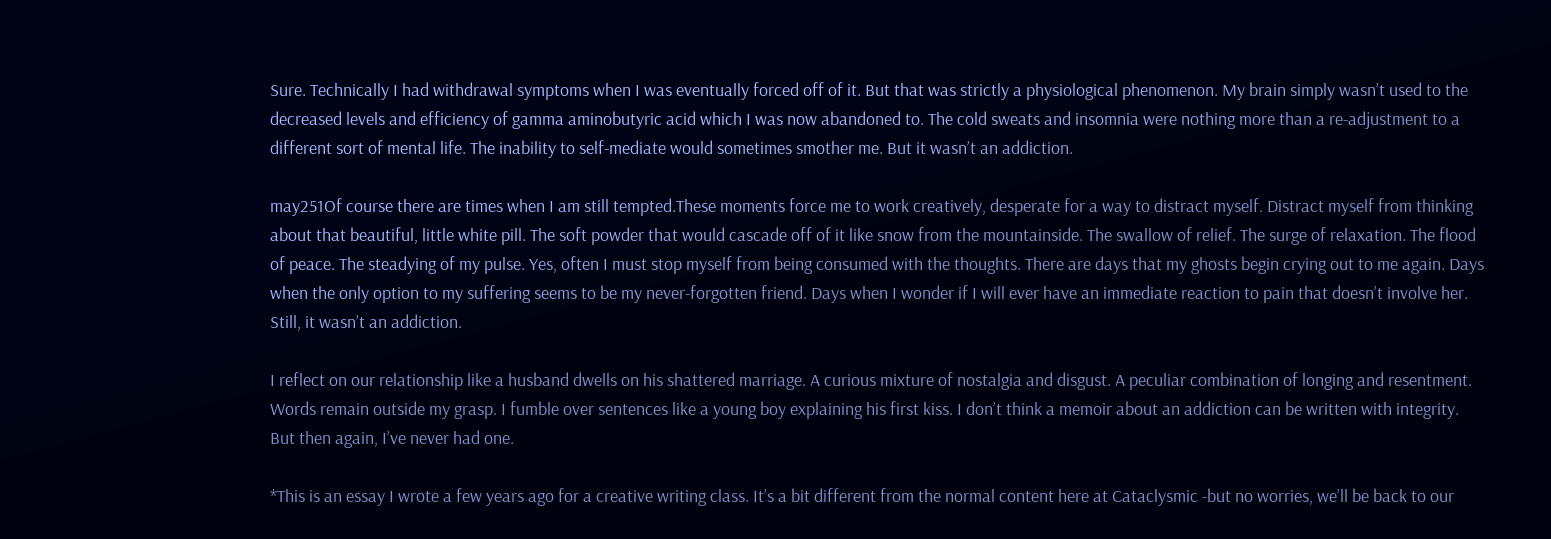Sure. Technically I had withdrawal symptoms when I was eventually forced off of it. But that was strictly a physiological phenomenon. My brain simply wasn’t used to the decreased levels and efficiency of gamma aminobutyric acid which I was now abandoned to. The cold sweats and insomnia were nothing more than a re-adjustment to a different sort of mental life. The inability to self-mediate would sometimes smother me. But it wasn’t an addiction.

may251Of course there are times when I am still tempted.These moments force me to work creatively, desperate for a way to distract myself. Distract myself from thinking about that beautiful, little white pill. The soft powder that would cascade off of it like snow from the mountainside. The swallow of relief. The surge of relaxation. The flood of peace. The steadying of my pulse. Yes, often I must stop myself from being consumed with the thoughts. There are days that my ghosts begin crying out to me again. Days when the only option to my suffering seems to be my never-forgotten friend. Days when I wonder if I will ever have an immediate reaction to pain that doesn’t involve her. Still, it wasn’t an addiction.

I reflect on our relationship like a husband dwells on his shattered marriage. A curious mixture of nostalgia and disgust. A peculiar combination of longing and resentment. Words remain outside my grasp. I fumble over sentences like a young boy explaining his first kiss. I don’t think a memoir about an addiction can be written with integrity. But then again, I’ve never had one.

*This is an essay I wrote a few years ago for a creative writing class. It’s a bit different from the normal content here at Cataclysmic -but no worries, we’ll be back to our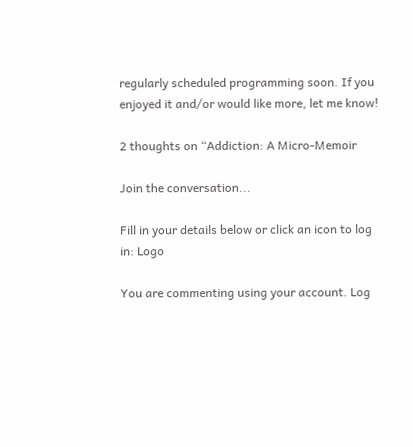regularly scheduled programming soon. If you enjoyed it and/or would like more, let me know!

2 thoughts on “Addiction: A Micro-Memoir

Join the conversation...

Fill in your details below or click an icon to log in: Logo

You are commenting using your account. Log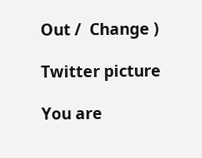Out /  Change )

Twitter picture

You are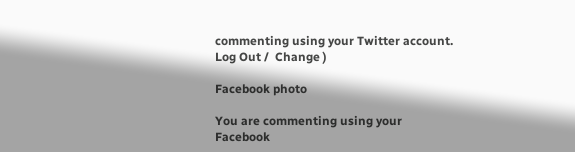commenting using your Twitter account. Log Out /  Change )

Facebook photo

You are commenting using your Facebook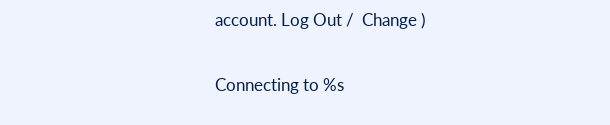account. Log Out /  Change )

Connecting to %s